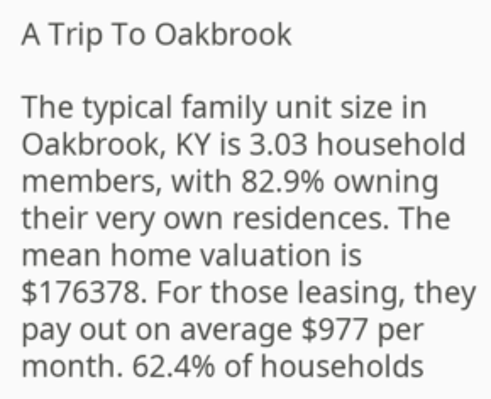A Trip To Oakbrook

The typical family unit size in Oakbrook, KY is 3.03 household members, with 82.9% owning their very own residences. The mean home valuation is $176378. For those leasing, they pay out on average $977 per month. 62.4% of households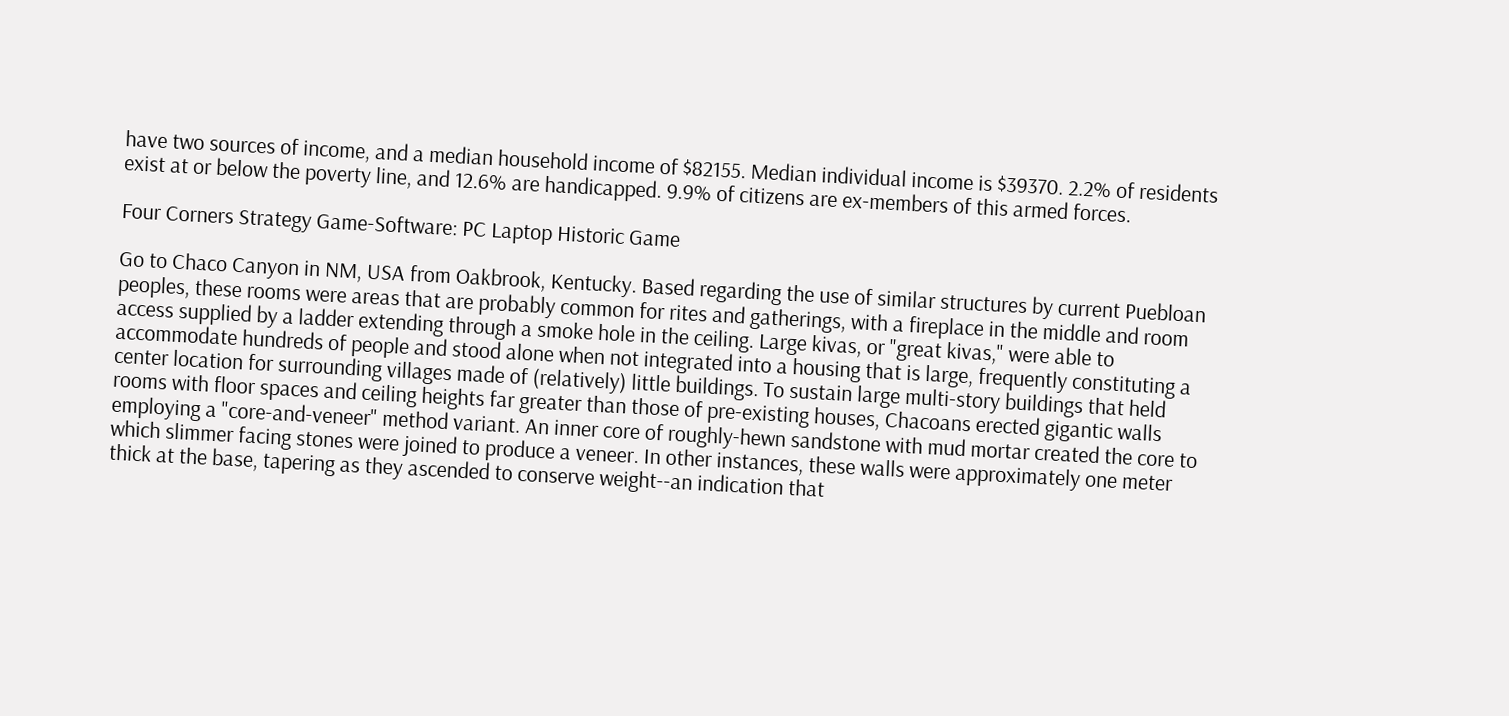have two sources of income, and a median household income of $82155. Median individual income is $39370. 2.2% of residents exist at or below the poverty line, and 12.6% are handicapped. 9.9% of citizens are ex-members of this armed forces.

Four Corners Strategy Game-Software: PC Laptop Historic Game

Go to Chaco Canyon in NM, USA from Oakbrook, Kentucky. Based regarding the use of similar structures by current Puebloan peoples, these rooms were areas that are probably common for rites and gatherings, with a fireplace in the middle and room access supplied by a ladder extending through a smoke hole in the ceiling. Large kivas, or "great kivas," were able to accommodate hundreds of people and stood alone when not integrated into a housing that is large, frequently constituting a center location for surrounding villages made of (relatively) little buildings. To sustain large multi-story buildings that held rooms with floor spaces and ceiling heights far greater than those of pre-existing houses, Chacoans erected gigantic walls employing a "core-and-veneer" method variant. An inner core of roughly-hewn sandstone with mud mortar created the core to which slimmer facing stones were joined to produce a veneer. In other instances, these walls were approximately one meter thick at the base, tapering as they ascended to conserve weight--an indication that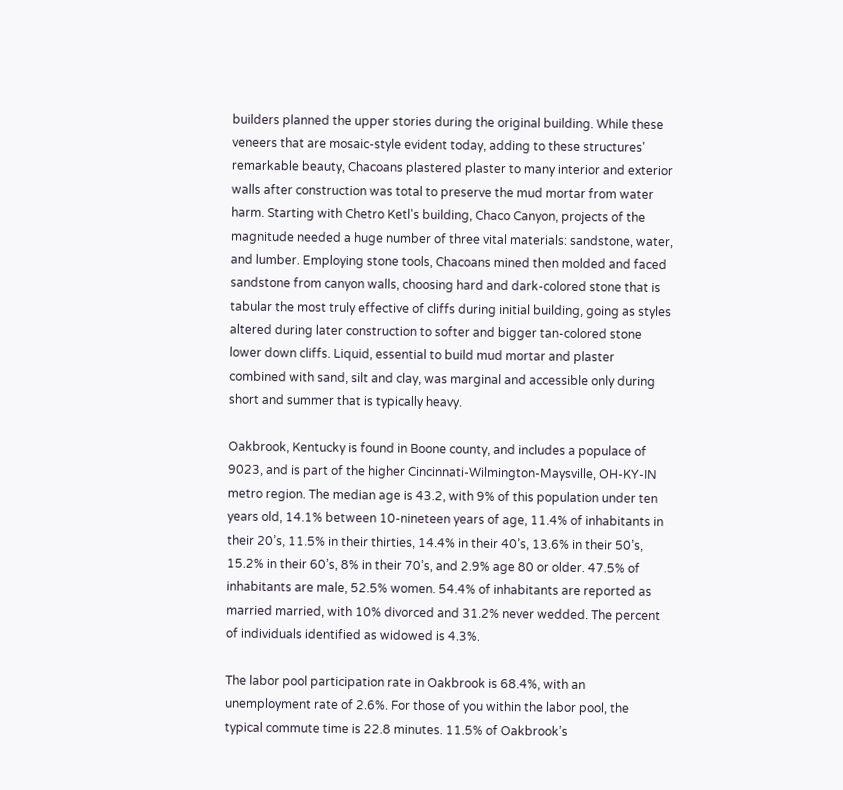builders planned the upper stories during the original building. While these veneers that are mosaic-style evident today, adding to these structures' remarkable beauty, Chacoans plastered plaster to many interior and exterior walls after construction was total to preserve the mud mortar from water harm. Starting with Chetro Ketl's building, Chaco Canyon, projects of the magnitude needed a huge number of three vital materials: sandstone, water, and lumber. Employing stone tools, Chacoans mined then molded and faced sandstone from canyon walls, choosing hard and dark-colored stone that is tabular the most truly effective of cliffs during initial building, going as styles altered during later construction to softer and bigger tan-colored stone lower down cliffs. Liquid, essential to build mud mortar and plaster combined with sand, silt and clay, was marginal and accessible only during short and summer that is typically heavy.

Oakbrook, Kentucky is found in Boone county, and includes a populace of 9023, and is part of the higher Cincinnati-Wilmington-Maysville, OH-KY-IN metro region. The median age is 43.2, with 9% of this population under ten years old, 14.1% between 10-nineteen years of age, 11.4% of inhabitants in their 20’s, 11.5% in their thirties, 14.4% in their 40’s, 13.6% in their 50’s, 15.2% in their 60’s, 8% in their 70’s, and 2.9% age 80 or older. 47.5% of inhabitants are male, 52.5% women. 54.4% of inhabitants are reported as married married, with 10% divorced and 31.2% never wedded. The percent of individuals identified as widowed is 4.3%.

The labor pool participation rate in Oakbrook is 68.4%, with an unemployment rate of 2.6%. For those of you within the labor pool, the typical commute time is 22.8 minutes. 11.5% of Oakbrook’s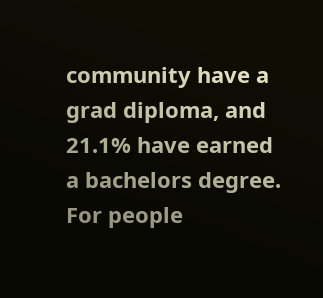community have a grad diploma, and 21.1% have earned a bachelors degree. For people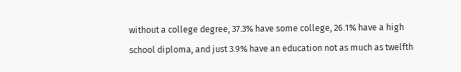without a college degree, 37.3% have some college, 26.1% have a high school diploma, and just 3.9% have an education not as much as twelfth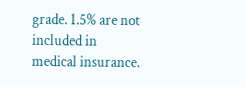grade. 1.5% are not included in medical insurance.